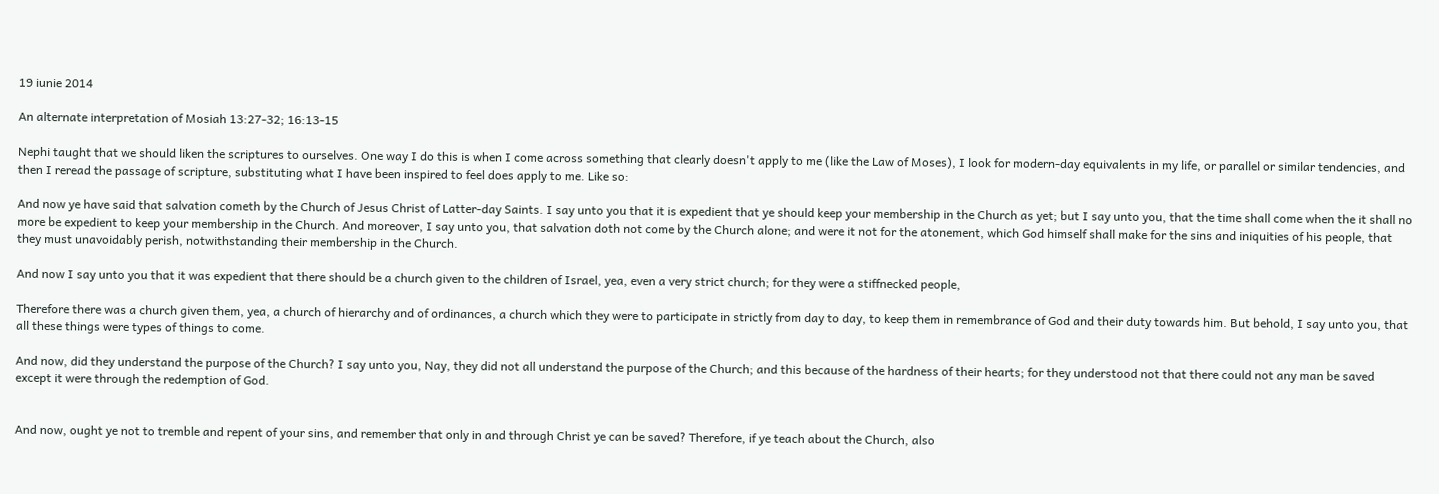19 iunie 2014

An alternate interpretation of Mosiah 13:27-32; 16:13-15

Nephi taught that we should liken the scriptures to ourselves. One way I do this is when I come across something that clearly doesn't apply to me (like the Law of Moses), I look for modern-day equivalents in my life, or parallel or similar tendencies, and then I reread the passage of scripture, substituting what I have been inspired to feel does apply to me. Like so:

And now ye have said that salvation cometh by the Church of Jesus Christ of Latter-day Saints. I say unto you that it is expedient that ye should keep your membership in the Church as yet; but I say unto you, that the time shall come when the it shall no more be expedient to keep your membership in the Church. And moreover, I say unto you, that salvation doth not come by the Church alone; and were it not for the atonement, which God himself shall make for the sins and iniquities of his people, that they must unavoidably perish, notwithstanding their membership in the Church.

And now I say unto you that it was expedient that there should be a church given to the children of Israel, yea, even a very strict church; for they were a stiffnecked people,

Therefore there was a church given them, yea, a church of hierarchy and of ordinances, a church which they were to participate in strictly from day to day, to keep them in remembrance of God and their duty towards him. But behold, I say unto you, that all these things were types of things to come.

And now, did they understand the purpose of the Church? I say unto you, Nay, they did not all understand the purpose of the Church; and this because of the hardness of their hearts; for they understood not that there could not any man be saved except it were through the redemption of God.


And now, ought ye not to tremble and repent of your sins, and remember that only in and through Christ ye can be saved? Therefore, if ye teach about the Church, also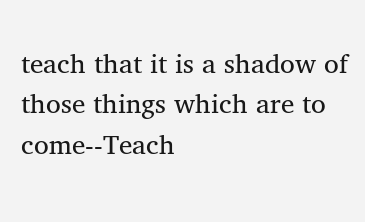teach that it is a shadow of those things which are to come--Teach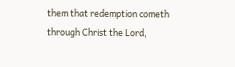them that redemption cometh through Christ the Lord,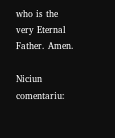who is the very Eternal Father. Amen.

Niciun comentariu: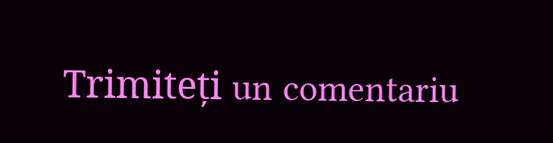Trimiteți un comentariu